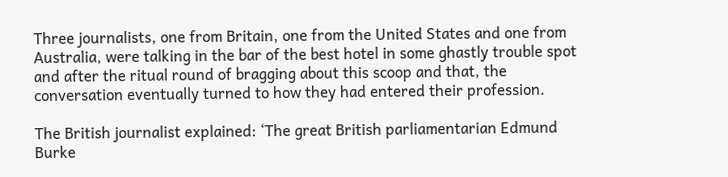Three journalists, one from Britain, one from the United States and one from Australia, were talking in the bar of the best hotel in some ghastly trouble spot and after the ritual round of bragging about this scoop and that, the conversation eventually turned to how they had entered their profession.

The British journalist explained: ‘The great British parliamentarian Edmund Burke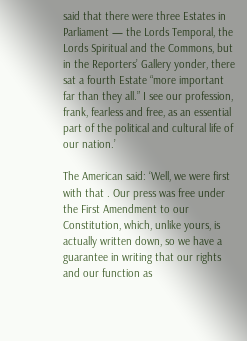said that there were three Estates in Parliament — the Lords Temporal, the Lords Spiritual and the Commons, but in the Reporters’ Gallery yonder, there sat a fourth Estate “more important far than they all.” I see our profession, frank, fearless and free, as an essential part of the political and cultural life of our nation.’

The American said: ‘Well, we were first with that . Our press was free under the First Amendment to our Constitution, which, unlike yours, is actually written down, so we have a guarantee in writing that our rights and our function as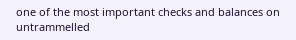one of the most important checks and balances on untrammelled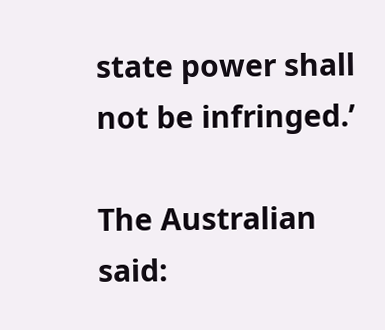state power shall not be infringed.’

The Australian said: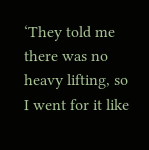‘They told me there was no heavy lifting, so I went for it like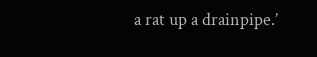a rat up a drainpipe.’